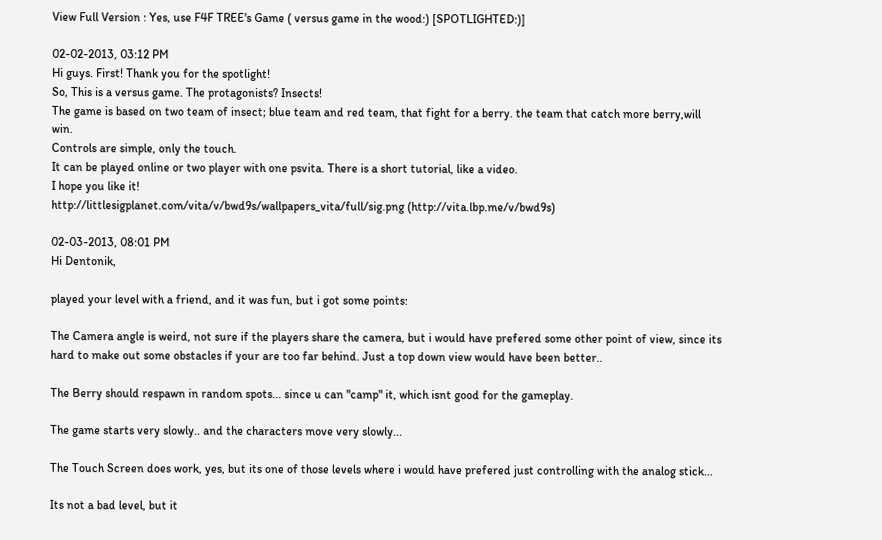View Full Version : Yes, use F4F TREE's Game ( versus game in the wood:) [SPOTLIGHTED:)]

02-02-2013, 03:12 PM
Hi guys. First! Thank you for the spotlight!
So, This is a versus game. The protagonists? Insects!
The game is based on two team of insect; blue team and red team, that fight for a berry. the team that catch more berry,will win.
Controls are simple, only the touch.
It can be played online or two player with one psvita. There is a short tutorial, like a video.
I hope you like it!
http://littlesigplanet.com/vita/v/bwd9s/wallpapers_vita/full/sig.png (http://vita.lbp.me/v/bwd9s)

02-03-2013, 08:01 PM
Hi Dentonik,

played your level with a friend, and it was fun, but i got some points:

The Camera angle is weird, not sure if the players share the camera, but i would have prefered some other point of view, since its hard to make out some obstacles if your are too far behind. Just a top down view would have been better..

The Berry should respawn in random spots... since u can "camp" it, which isnt good for the gameplay.

The game starts very slowly.. and the characters move very slowly...

The Touch Screen does work, yes, but its one of those levels where i would have prefered just controlling with the analog stick...

Its not a bad level, but it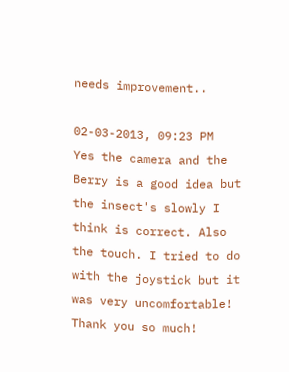needs improvement..

02-03-2013, 09:23 PM
Yes the camera and the Berry is a good idea but the insect's slowly I think is correct. Also the touch. I tried to do with the joystick but it was very uncomfortable! Thank you so much!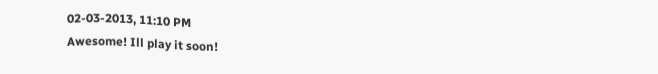02-03-2013, 11:10 PM
Awesome! Ill play it soon!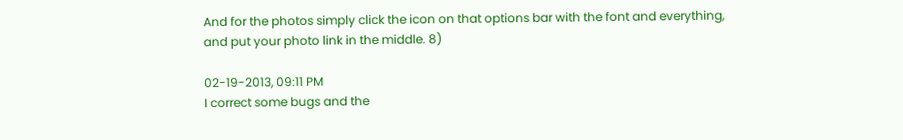And for the photos simply click the icon on that options bar with the font and everything, and put your photo link in the middle. 8)

02-19-2013, 09:11 PM
I correct some bugs and the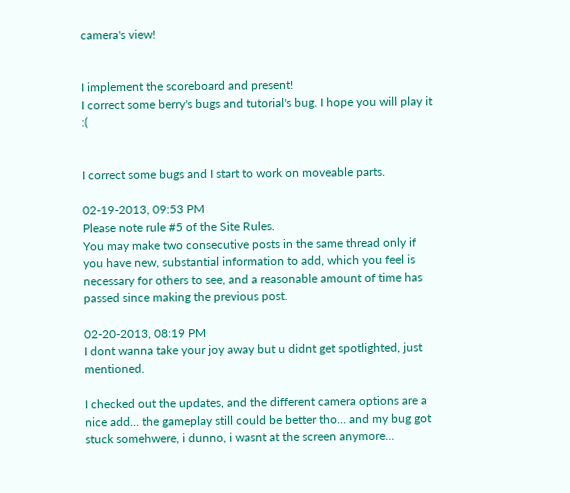camera's view!


I implement the scoreboard and present!
I correct some berry's bugs and tutorial's bug. I hope you will play it :(


I correct some bugs and I start to work on moveable parts.

02-19-2013, 09:53 PM
Please note rule #5 of the Site Rules.
You may make two consecutive posts in the same thread only if you have new, substantial information to add, which you feel is necessary for others to see, and a reasonable amount of time has passed since making the previous post.

02-20-2013, 08:19 PM
I dont wanna take your joy away but u didnt get spotlighted, just mentioned.

I checked out the updates, and the different camera options are a nice add... the gameplay still could be better tho... and my bug got stuck somehwere, i dunno, i wasnt at the screen anymore...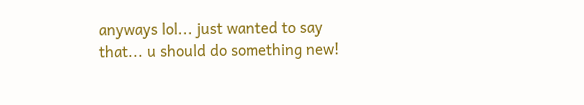anyways lol... just wanted to say that... u should do something new!